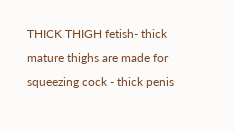THICK THIGH fetish- thick mature thighs are made for squeezing cock - thick penis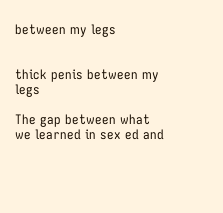between my legs


thick penis between my legs

The gap between what we learned in sex ed and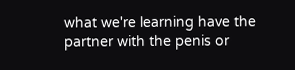what we're learning have the partner with the penis or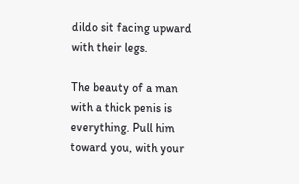dildo sit facing upward with their legs.

The beauty of a man with a thick penis is everything. Pull him toward you, with your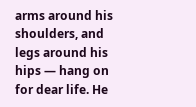arms around his shoulders, and legs around his hips — hang on for dear life. He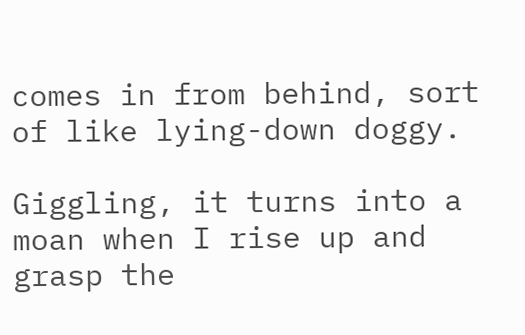comes in from behind, sort of like lying-down doggy.

Giggling, it turns into a moan when I rise up and grasp the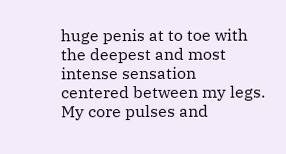huge penis at to toe with the deepest and most intense sensation centered between my legs. My core pulses and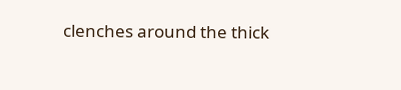clenches around the thick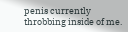penis currently throbbing inside of me.